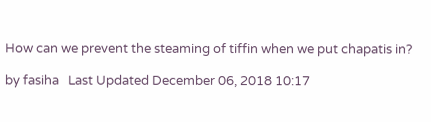How can we prevent the steaming of tiffin when we put chapatis in?

by fasiha   Last Updated December 06, 2018 10:17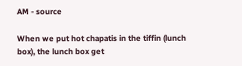AM - source

When we put hot chapatis in the tiffin (lunch box), the lunch box get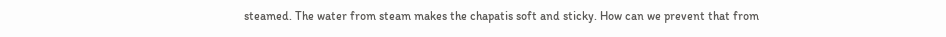steamed. The water from steam makes the chapatis soft and sticky. How can we prevent that from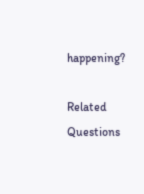happening?

Related Questions